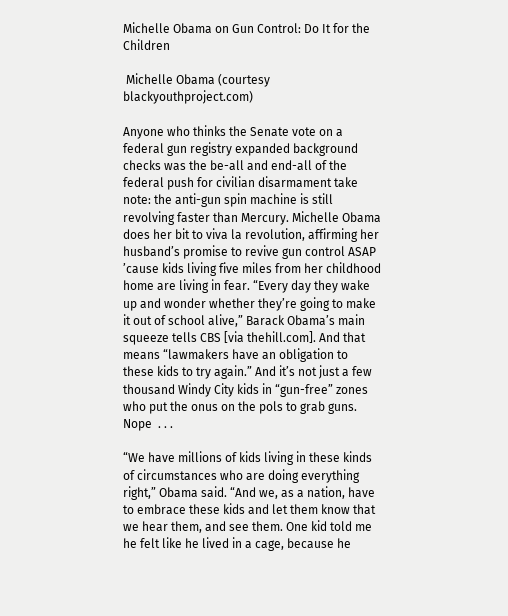Michelle Obama on Gun Control: Do It for the Children

 Michelle Obama (courtesy blackyouthproject.com)

Anyone who thinks the Senate vote on a federal gun registry expanded background checks was the be-all and end-all of the federal push for civilian disarmament take note: the anti-gun spin machine is still revolving faster than Mercury. Michelle Obama does her bit to viva la revolution, affirming her husband’s promise to revive gun control ASAP ’cause kids living five miles from her childhood home are living in fear. “Every day they wake up and wonder whether they’re going to make it out of school alive,” Barack Obama’s main squeeze tells CBS [via thehill.com]. And that means “lawmakers have an obligation to these kids to try again.” And it’s not just a few thousand Windy City kids in “gun-free” zones who put the onus on the pols to grab guns. Nope  . . .

“We have millions of kids living in these kinds of circumstances who are doing everything right,” Obama said. “And we, as a nation, have to embrace these kids and let them know that we hear them, and see them. One kid told me he felt like he lived in a cage, because he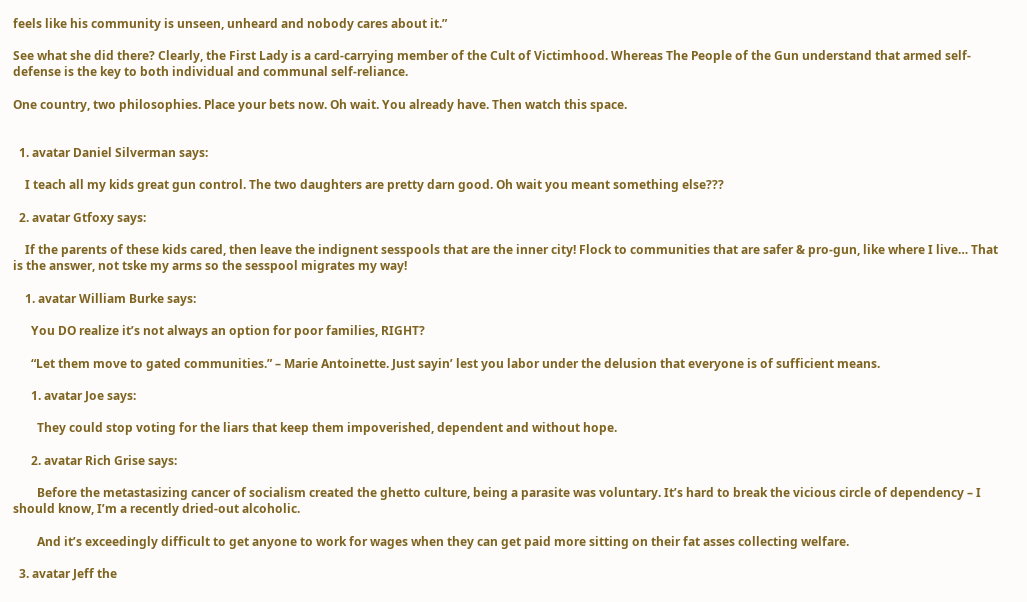feels like his community is unseen, unheard and nobody cares about it.”

See what she did there? Clearly, the First Lady is a card-carrying member of the Cult of Victimhood. Whereas The People of the Gun understand that armed self-defense is the key to both individual and communal self-reliance.

One country, two philosophies. Place your bets now. Oh wait. You already have. Then watch this space.


  1. avatar Daniel Silverman says:

    I teach all my kids great gun control. The two daughters are pretty darn good. Oh wait you meant something else???

  2. avatar Gtfoxy says:

    If the parents of these kids cared, then leave the indignent sesspools that are the inner city! Flock to communities that are safer & pro-gun, like where I live… That is the answer, not tske my arms so the sesspool migrates my way!

    1. avatar William Burke says:

      You DO realize it’s not always an option for poor families, RIGHT?

      “Let them move to gated communities.” – Marie Antoinette. Just sayin’ lest you labor under the delusion that everyone is of sufficient means.

      1. avatar Joe says:

        They could stop voting for the liars that keep them impoverished, dependent and without hope.

      2. avatar Rich Grise says:

        Before the metastasizing cancer of socialism created the ghetto culture, being a parasite was voluntary. It’s hard to break the vicious circle of dependency – I should know, I’m a recently dried-out alcoholic.

        And it’s exceedingly difficult to get anyone to work for wages when they can get paid more sitting on their fat asses collecting welfare.

  3. avatar Jeff the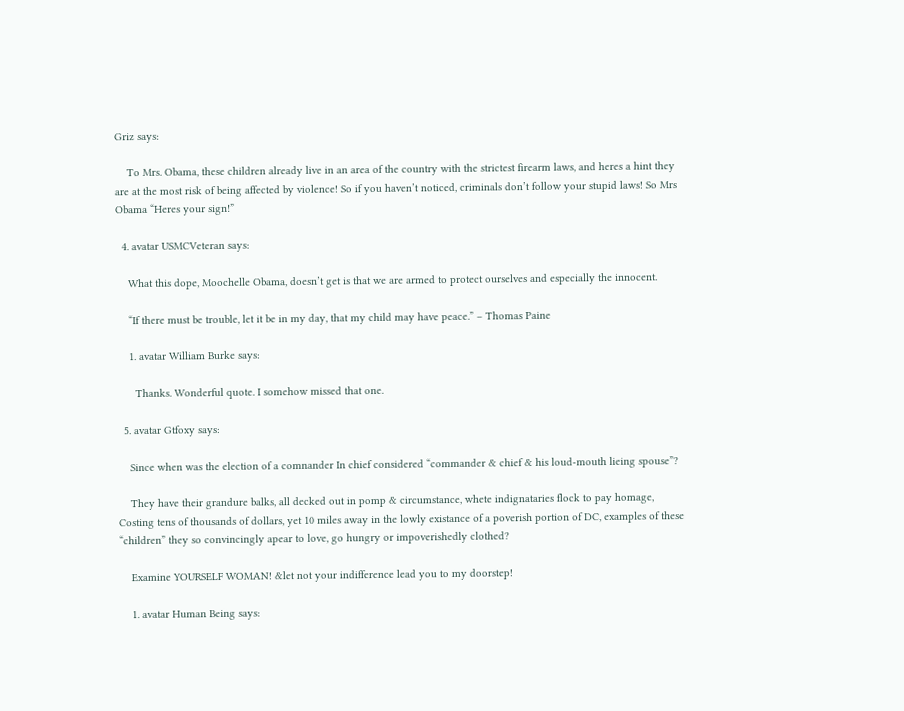Griz says:

    To Mrs. Obama, these children already live in an area of the country with the strictest firearm laws, and heres a hint they are at the most risk of being affected by violence! So if you haven’t noticed, criminals don’t follow your stupid laws! So Mrs Obama “Heres your sign!”

  4. avatar USMCVeteran says:

    What this dope, Moochelle Obama, doesn’t get is that we are armed to protect ourselves and especially the innocent.

    “If there must be trouble, let it be in my day, that my child may have peace.” – Thomas Paine

    1. avatar William Burke says:

      Thanks. Wonderful quote. I somehow missed that one.

  5. avatar Gtfoxy says:

    Since when was the election of a comnander In chief considered “commander & chief & his loud-mouth lieing spouse”?

    They have their grandure balks, all decked out in pomp & circumstance, whete indignataries flock to pay homage, Costing tens of thousands of dollars, yet 10 miles away in the lowly existance of a poverish portion of DC, examples of these “children” they so convincingly apear to love, go hungry or impoverishedly clothed?

    Examine YOURSELF WOMAN! &let not your indifference lead you to my doorstep!

    1. avatar Human Being says: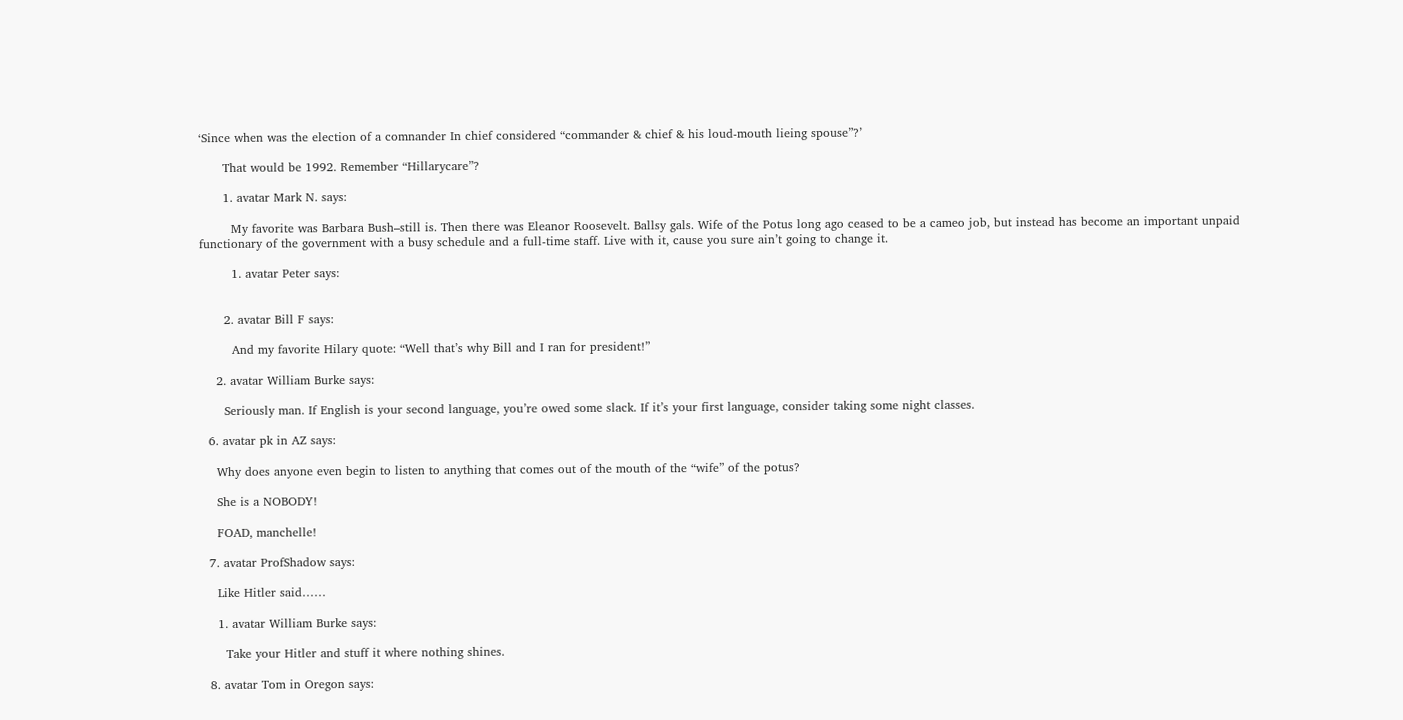‘Since when was the election of a comnander In chief considered “commander & chief & his loud-mouth lieing spouse”?’

      That would be 1992. Remember “Hillarycare”?

      1. avatar Mark N. says:

        My favorite was Barbara Bush–still is. Then there was Eleanor Roosevelt. Ballsy gals. Wife of the Potus long ago ceased to be a cameo job, but instead has become an important unpaid functionary of the government with a busy schedule and a full-time staff. Live with it, cause you sure ain’t going to change it.

        1. avatar Peter says:


      2. avatar Bill F says:

        And my favorite Hilary quote: “Well that’s why Bill and I ran for president!”

    2. avatar William Burke says:

      Seriously man. If English is your second language, you’re owed some slack. If it’s your first language, consider taking some night classes.

  6. avatar pk in AZ says:

    Why does anyone even begin to listen to anything that comes out of the mouth of the “wife” of the potus?

    She is a NOBODY!

    FOAD, manchelle!

  7. avatar ProfShadow says:

    Like Hitler said……

    1. avatar William Burke says:

      Take your Hitler and stuff it where nothing shines.

  8. avatar Tom in Oregon says: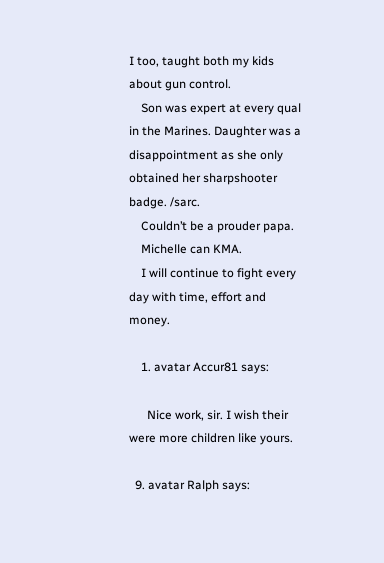I too, taught both my kids about gun control.
    Son was expert at every qual in the Marines. Daughter was a disappointment as she only obtained her sharpshooter badge. /sarc.
    Couldn’t be a prouder papa.
    Michelle can KMA.
    I will continue to fight every day with time, effort and money.

    1. avatar Accur81 says:

      Nice work, sir. I wish their were more children like yours.

  9. avatar Ralph says: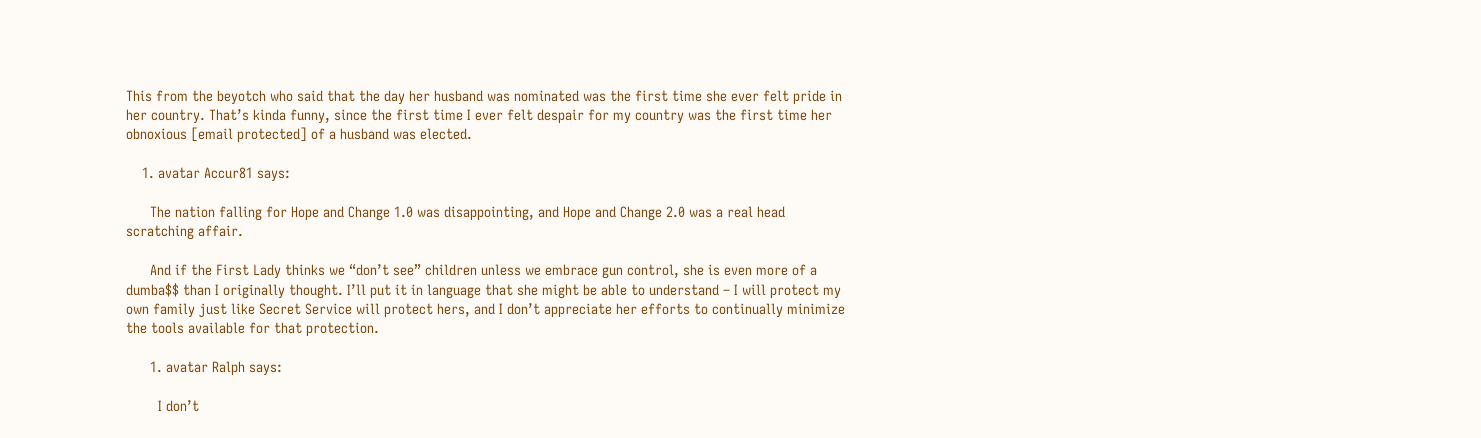This from the beyotch who said that the day her husband was nominated was the first time she ever felt pride in her country. That’s kinda funny, since the first time I ever felt despair for my country was the first time her obnoxious [email protected] of a husband was elected.

    1. avatar Accur81 says:

      The nation falling for Hope and Change 1.0 was disappointing, and Hope and Change 2.0 was a real head scratching affair.

      And if the First Lady thinks we “don’t see” children unless we embrace gun control, she is even more of a dumba$$ than I originally thought. I’ll put it in language that she might be able to understand – I will protect my own family just like Secret Service will protect hers, and I don’t appreciate her efforts to continually minimize the tools available for that protection.

      1. avatar Ralph says:

        I don’t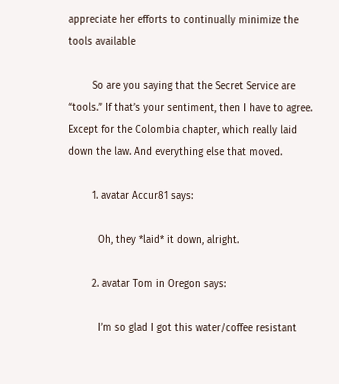appreciate her efforts to continually minimize the tools available

        So are you saying that the Secret Service are “tools.” If that’s your sentiment, then I have to agree. Except for the Colombia chapter, which really laid down the law. And everything else that moved.

        1. avatar Accur81 says:

          Oh, they *laid* it down, alright.

        2. avatar Tom in Oregon says:

          I’m so glad I got this water/coffee resistant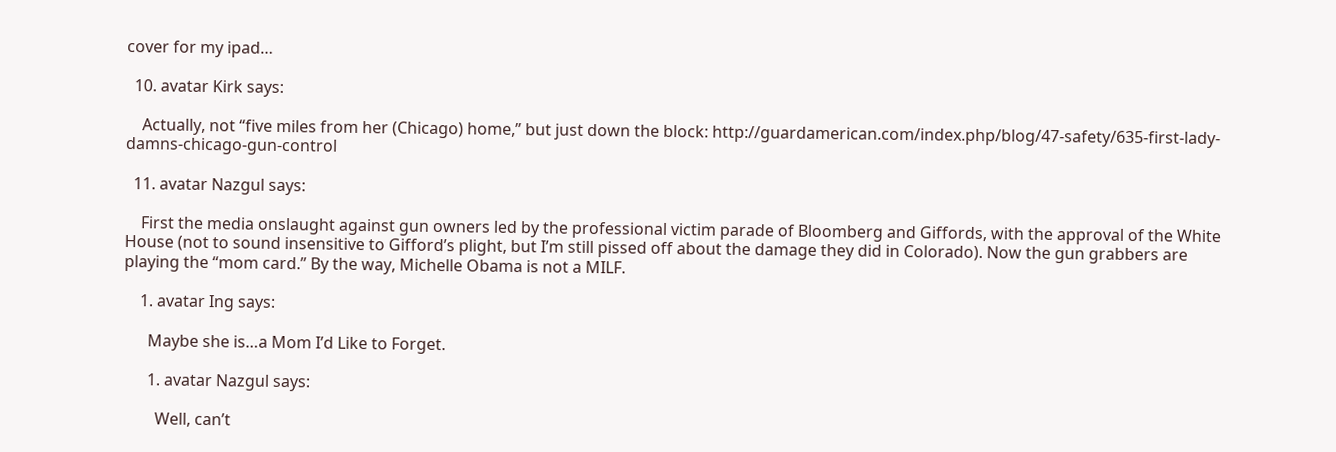cover for my ipad…

  10. avatar Kirk says:

    Actually, not “five miles from her (Chicago) home,” but just down the block: http://guardamerican.com/index.php/blog/47-safety/635-first-lady-damns-chicago-gun-control

  11. avatar Nazgul says:

    First the media onslaught against gun owners led by the professional victim parade of Bloomberg and Giffords, with the approval of the White House (not to sound insensitive to Gifford’s plight, but I’m still pissed off about the damage they did in Colorado). Now the gun grabbers are playing the “mom card.” By the way, Michelle Obama is not a MILF.

    1. avatar Ing says:

      Maybe she is…a Mom I’d Like to Forget.

      1. avatar Nazgul says:

        Well, can’t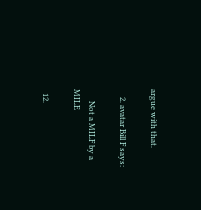argue with that.

    2. avatar Bill F says:

      Not a MILF by a MILE

  12.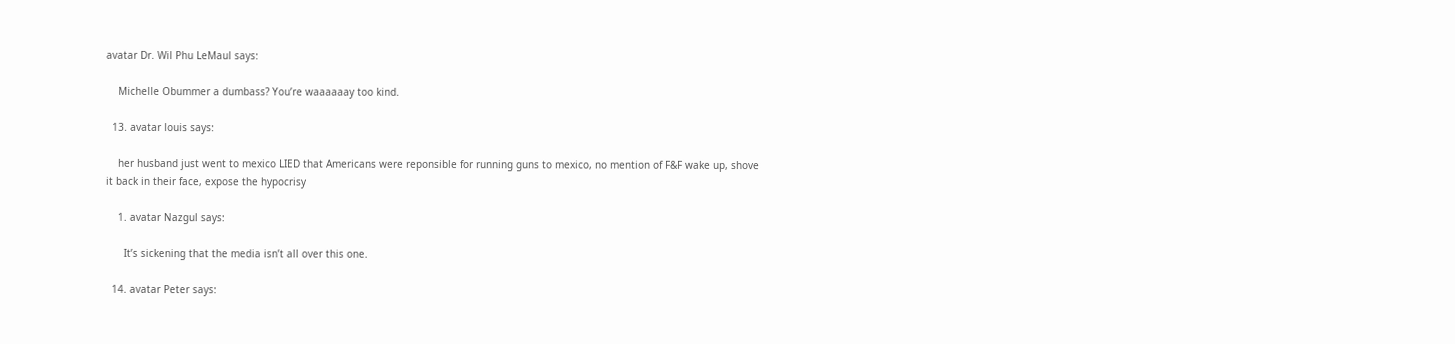avatar Dr. Wil Phu LeMaul says:

    Michelle Obummer a dumbass? You’re waaaaaay too kind.

  13. avatar louis says:

    her husband just went to mexico LIED that Americans were reponsible for running guns to mexico, no mention of F&F wake up, shove it back in their face, expose the hypocrisy

    1. avatar Nazgul says:

      It’s sickening that the media isn’t all over this one.

  14. avatar Peter says: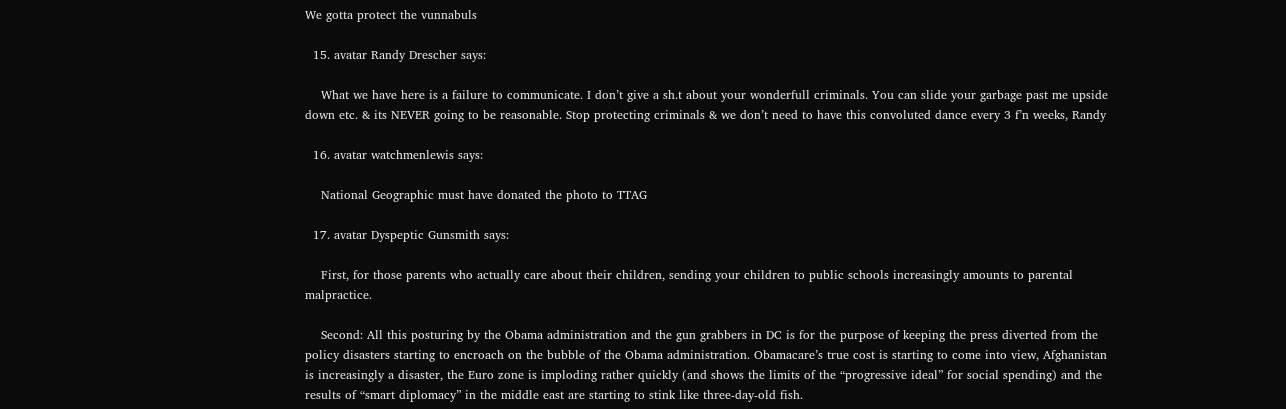We gotta protect the vunnabuls

  15. avatar Randy Drescher says:

    What we have here is a failure to communicate. I don’t give a sh.t about your wonderfull criminals. You can slide your garbage past me upside down etc. & its NEVER going to be reasonable. Stop protecting criminals & we don’t need to have this convoluted dance every 3 f’n weeks, Randy

  16. avatar watchmenlewis says:

    National Geographic must have donated the photo to TTAG

  17. avatar Dyspeptic Gunsmith says:

    First, for those parents who actually care about their children, sending your children to public schools increasingly amounts to parental malpractice.

    Second: All this posturing by the Obama administration and the gun grabbers in DC is for the purpose of keeping the press diverted from the policy disasters starting to encroach on the bubble of the Obama administration. Obamacare’s true cost is starting to come into view, Afghanistan is increasingly a disaster, the Euro zone is imploding rather quickly (and shows the limits of the “progressive ideal” for social spending) and the results of “smart diplomacy” in the middle east are starting to stink like three-day-old fish.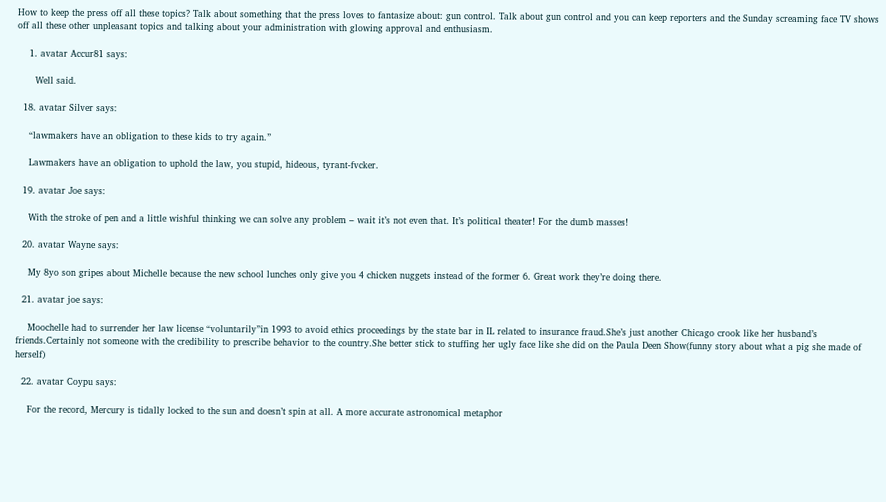How to keep the press off all these topics? Talk about something that the press loves to fantasize about: gun control. Talk about gun control and you can keep reporters and the Sunday screaming face TV shows off all these other unpleasant topics and talking about your administration with glowing approval and enthusiasm.

    1. avatar Accur81 says:

      Well said.

  18. avatar Silver says:

    “lawmakers have an obligation to these kids to try again.”

    Lawmakers have an obligation to uphold the law, you stupid, hideous, tyrant-fvcker.

  19. avatar Joe says:

    With the stroke of pen and a little wishful thinking we can solve any problem – wait it’s not even that. It’s political theater! For the dumb masses!

  20. avatar Wayne says:

    My 8yo son gripes about Michelle because the new school lunches only give you 4 chicken nuggets instead of the former 6. Great work they’re doing there.

  21. avatar joe says:

    Moochelle had to surrender her law license “voluntarily”in 1993 to avoid ethics proceedings by the state bar in IL related to insurance fraud.She’s just another Chicago crook like her husband’s friends.Certainly not someone with the credibility to prescribe behavior to the country.She better stick to stuffing her ugly face like she did on the Paula Deen Show(funny story about what a pig she made of herself)

  22. avatar Coypu says:

    For the record, Mercury is tidally locked to the sun and doesn’t spin at all. A more accurate astronomical metaphor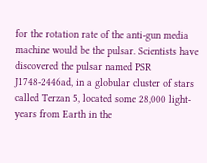for the rotation rate of the anti-gun media machine would be the pulsar. Scientists have discovered the pulsar named PSR J1748-2446ad, in a globular cluster of stars called Terzan 5, located some 28,000 light-years from Earth in the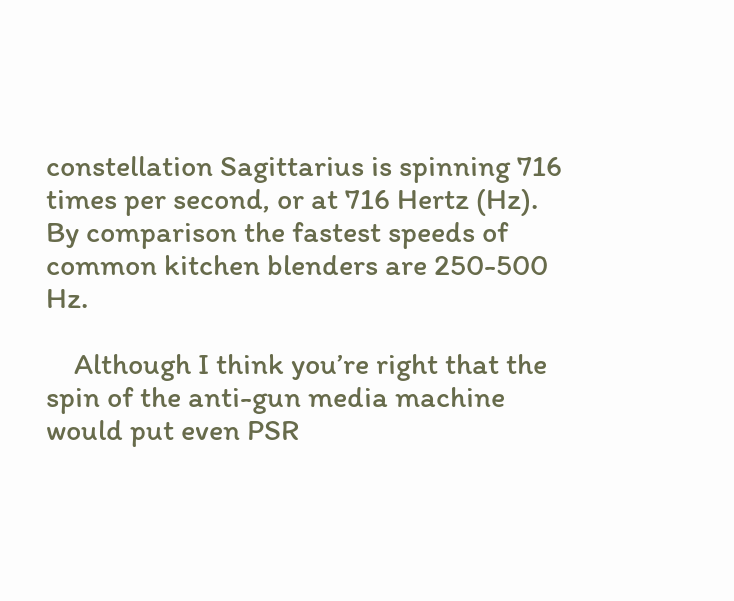constellation Sagittarius is spinning 716 times per second, or at 716 Hertz (Hz). By comparison the fastest speeds of common kitchen blenders are 250-500 Hz.

    Although I think you’re right that the spin of the anti-gun media machine would put even PSR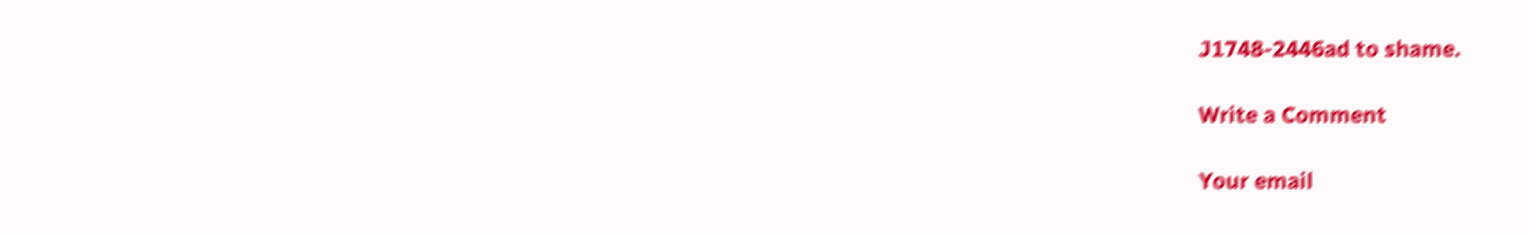J1748-2446ad to shame.

Write a Comment

Your email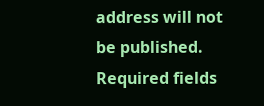address will not be published. Required fields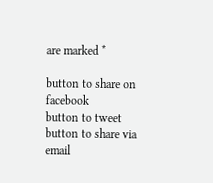are marked *

button to share on facebook
button to tweet
button to share via email